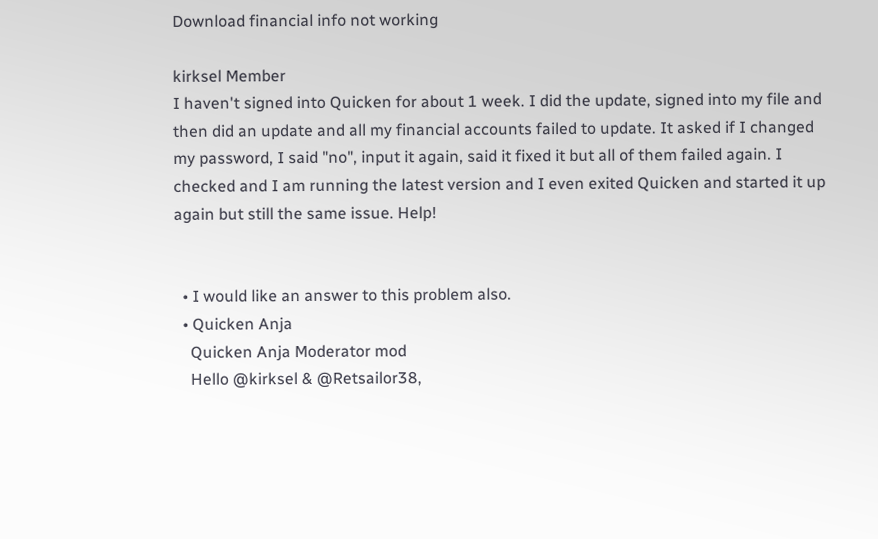Download financial info not working

kirksel Member
I haven't signed into Quicken for about 1 week. I did the update, signed into my file and then did an update and all my financial accounts failed to update. It asked if I changed my password, I said "no", input it again, said it fixed it but all of them failed again. I checked and I am running the latest version and I even exited Quicken and started it up again but still the same issue. Help!


  • I would like an answer to this problem also.
  • Quicken Anja
    Quicken Anja Moderator mod
    Hello @kirksel & @Retsailor38,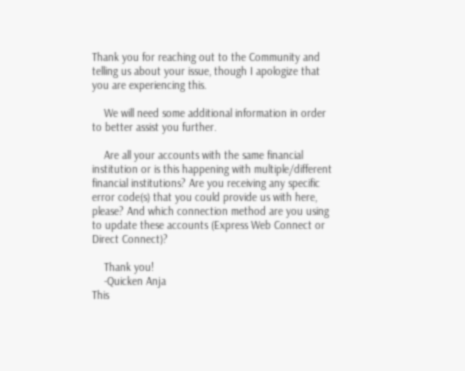Thank you for reaching out to the Community and telling us about your issue, though I apologize that you are experiencing this.

    We will need some additional information in order to better assist you further.

    Are all your accounts with the same financial institution or is this happening with multiple/different financial institutions? Are you receiving any specific error code(s) that you could provide us with here, please? And which connection method are you using to update these accounts (Express Web Connect or Direct Connect)?

    Thank you!
    -Quicken Anja
This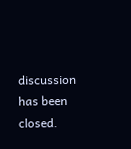discussion has been closed.